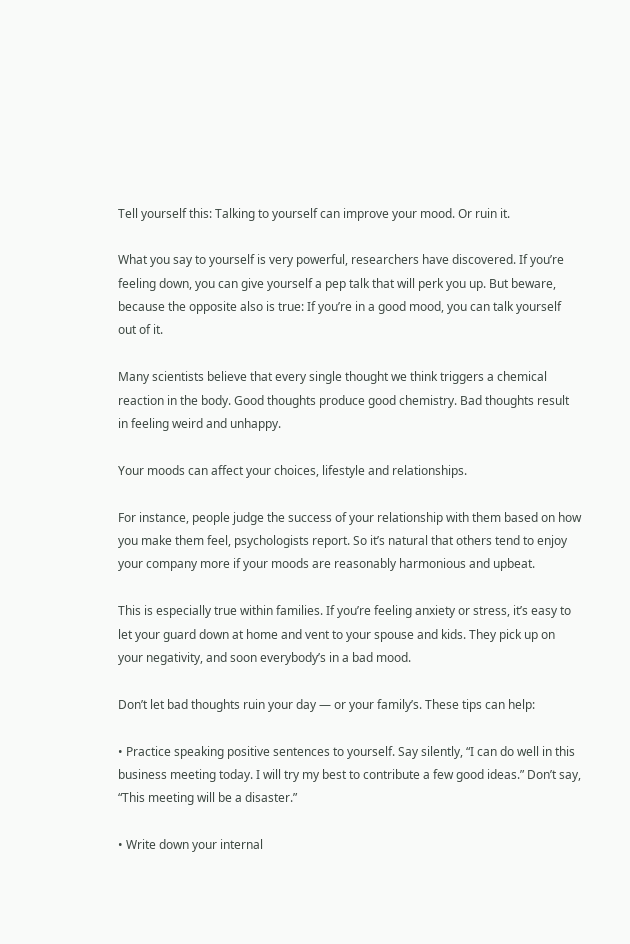Tell yourself this: Talking to yourself can improve your mood. Or ruin it.

What you say to yourself is very powerful, researchers have discovered. If you’re feeling down, you can give yourself a pep talk that will perk you up. But beware, because the opposite also is true: If you’re in a good mood, you can talk yourself out of it.

Many scientists believe that every single thought we think triggers a chemical reaction in the body. Good thoughts produce good chemistry. Bad thoughts result in feeling weird and unhappy.

Your moods can affect your choices, lifestyle and relationships.

For instance, people judge the success of your relationship with them based on how you make them feel, psychologists report. So it’s natural that others tend to enjoy your company more if your moods are reasonably harmonious and upbeat.

This is especially true within families. If you’re feeling anxiety or stress, it’s easy to let your guard down at home and vent to your spouse and kids. They pick up on your negativity, and soon everybody’s in a bad mood.

Don’t let bad thoughts ruin your day — or your family’s. These tips can help:

• Practice speaking positive sentences to yourself. Say silently, “I can do well in this business meeting today. I will try my best to contribute a few good ideas.” Don’t say, “This meeting will be a disaster.”

• Write down your internal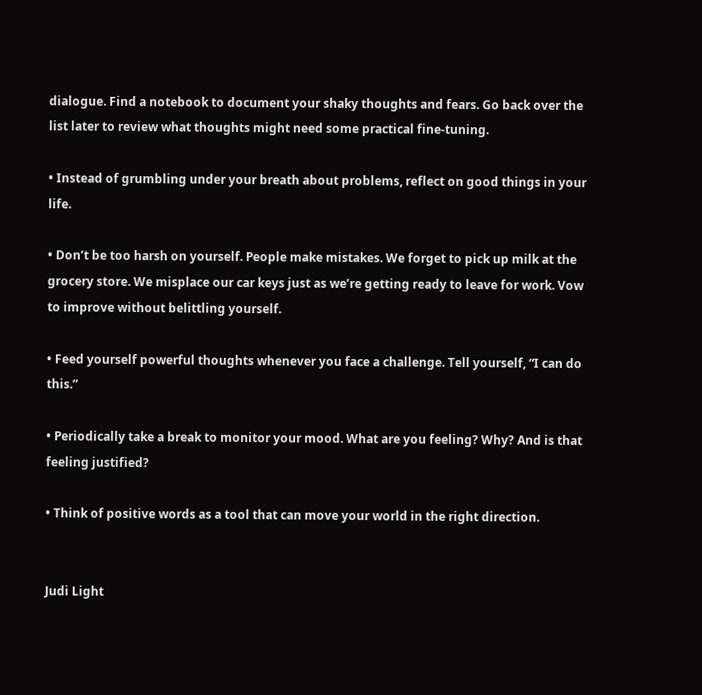dialogue. Find a notebook to document your shaky thoughts and fears. Go back over the list later to review what thoughts might need some practical fine-tuning.

• Instead of grumbling under your breath about problems, reflect on good things in your life.

• Don’t be too harsh on yourself. People make mistakes. We forget to pick up milk at the grocery store. We misplace our car keys just as we’re getting ready to leave for work. Vow to improve without belittling yourself.

• Feed yourself powerful thoughts whenever you face a challenge. Tell yourself, “I can do this.”

• Periodically take a break to monitor your mood. What are you feeling? Why? And is that feeling justified?

• Think of positive words as a tool that can move your world in the right direction.


Judi Light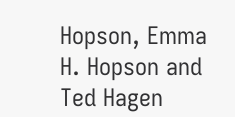Hopson, Emma H. Hopson and Ted Hagen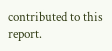contributed to this report.